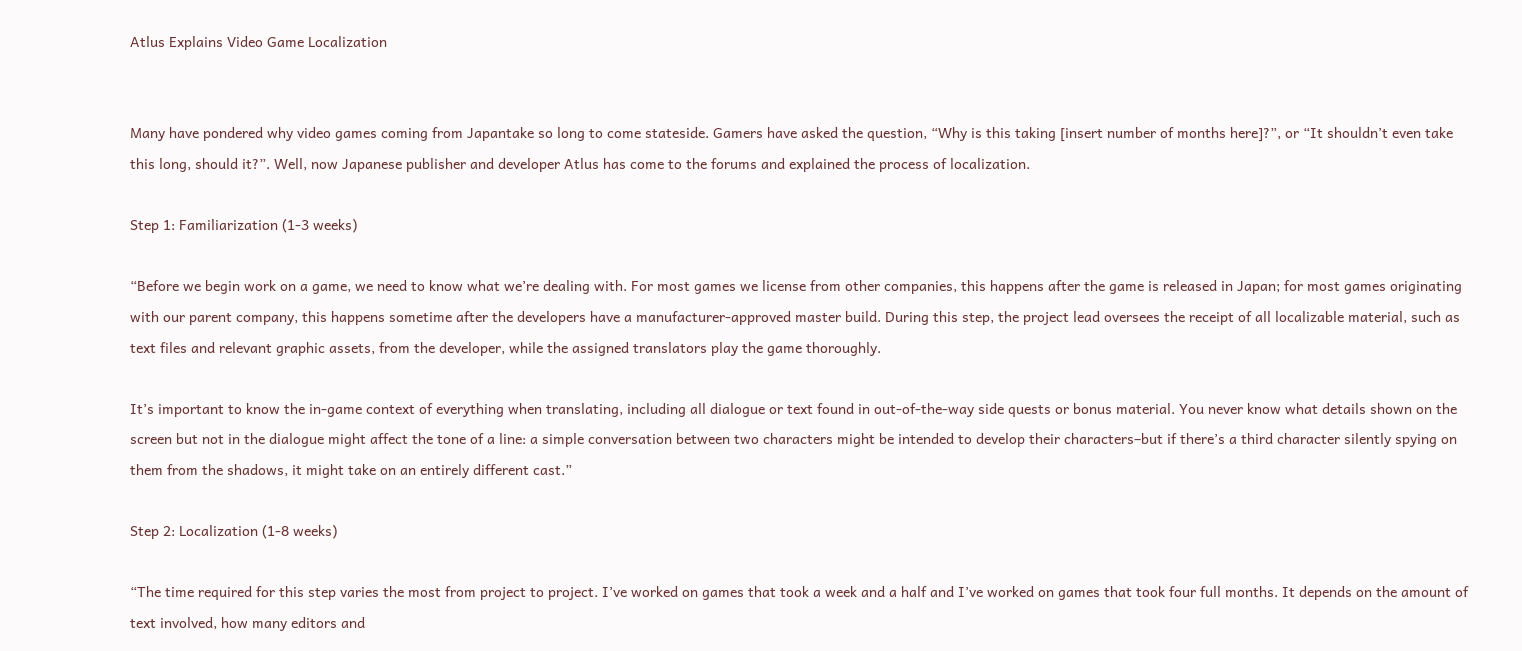Atlus Explains Video Game Localization


Many have pondered why video games coming from Japantake so long to come stateside. Gamers have asked the question, “Why is this taking [insert number of months here]?”, or “It shouldn’t even take this long, should it?”. Well, now Japanese publisher and developer Atlus has come to the forums and explained the process of localization.

Step 1: Familiarization (1-3 weeks)

“Before we begin work on a game, we need to know what we’re dealing with. For most games we license from other companies, this happens after the game is released in Japan; for most games originating with our parent company, this happens sometime after the developers have a manufacturer-approved master build. During this step, the project lead oversees the receipt of all localizable material, such as text files and relevant graphic assets, from the developer, while the assigned translators play the game thoroughly.

It’s important to know the in-game context of everything when translating, including all dialogue or text found in out-of-the-way side quests or bonus material. You never know what details shown on the screen but not in the dialogue might affect the tone of a line: a simple conversation between two characters might be intended to develop their characters–but if there’s a third character silently spying on them from the shadows, it might take on an entirely different cast.”

Step 2: Localization (1-8 weeks)

“The time required for this step varies the most from project to project. I’ve worked on games that took a week and a half and I’ve worked on games that took four full months. It depends on the amount of text involved, how many editors and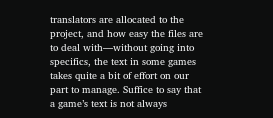translators are allocated to the project, and how easy the files are to deal with—without going into specifics, the text in some games takes quite a bit of effort on our part to manage. Suffice to say that a game’s text is not always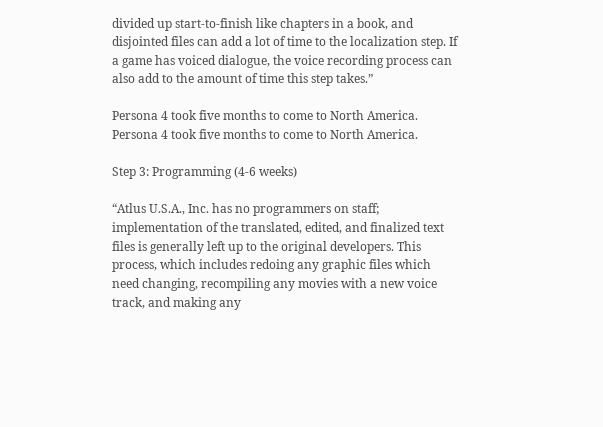divided up start-to-finish like chapters in a book, and disjointed files can add a lot of time to the localization step. If a game has voiced dialogue, the voice recording process can also add to the amount of time this step takes.”

Persona 4 took five months to come to North America.
Persona 4 took five months to come to North America.

Step 3: Programming (4-6 weeks)

“Atlus U.S.A., Inc. has no programmers on staff; implementation of the translated, edited, and finalized text files is generally left up to the original developers. This process, which includes redoing any graphic files which need changing, recompiling any movies with a new voice track, and making any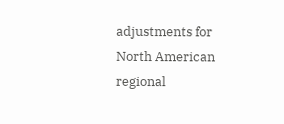adjustments for North American regional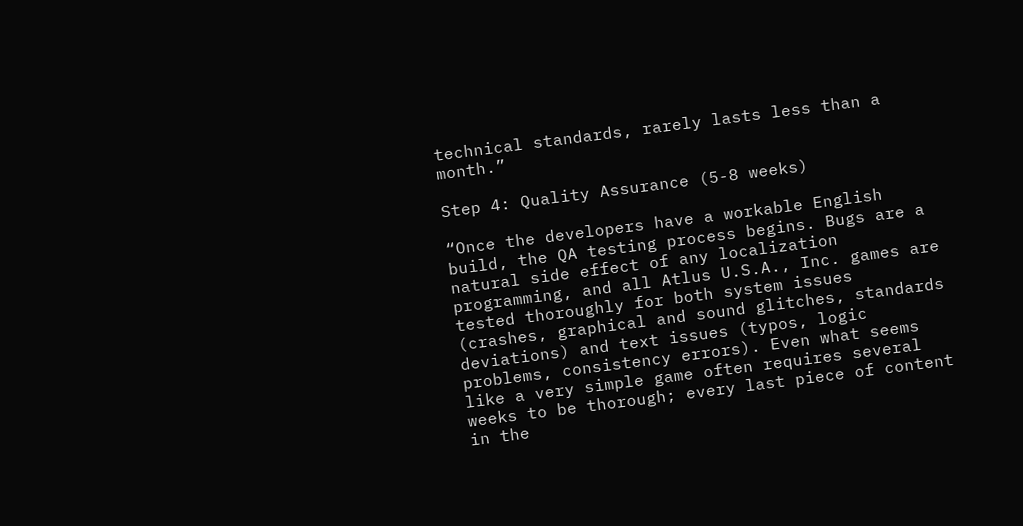technical standards, rarely lasts less than a month.”

Step 4: Quality Assurance (5-8 weeks)

“Once the developers have a workable English build, the QA testing process begins. Bugs are a natural side effect of any localization programming, and all Atlus U.S.A., Inc. games are tested thoroughly for both system issues (crashes, graphical and sound glitches, standards deviations) and text issues (typos, logic problems, consistency errors). Even what seems like a very simple game often requires several weeks to be thorough; every last piece of content in the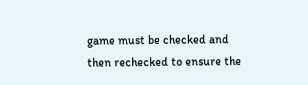game must be checked and then rechecked to ensure the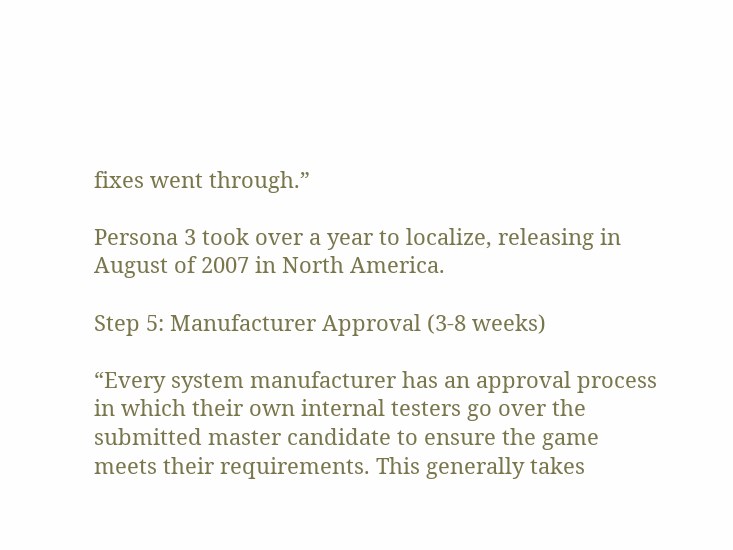fixes went through.”

Persona 3 took over a year to localize, releasing in August of 2007 in North America.

Step 5: Manufacturer Approval (3-8 weeks)

“Every system manufacturer has an approval process in which their own internal testers go over the submitted master candidate to ensure the game meets their requirements. This generally takes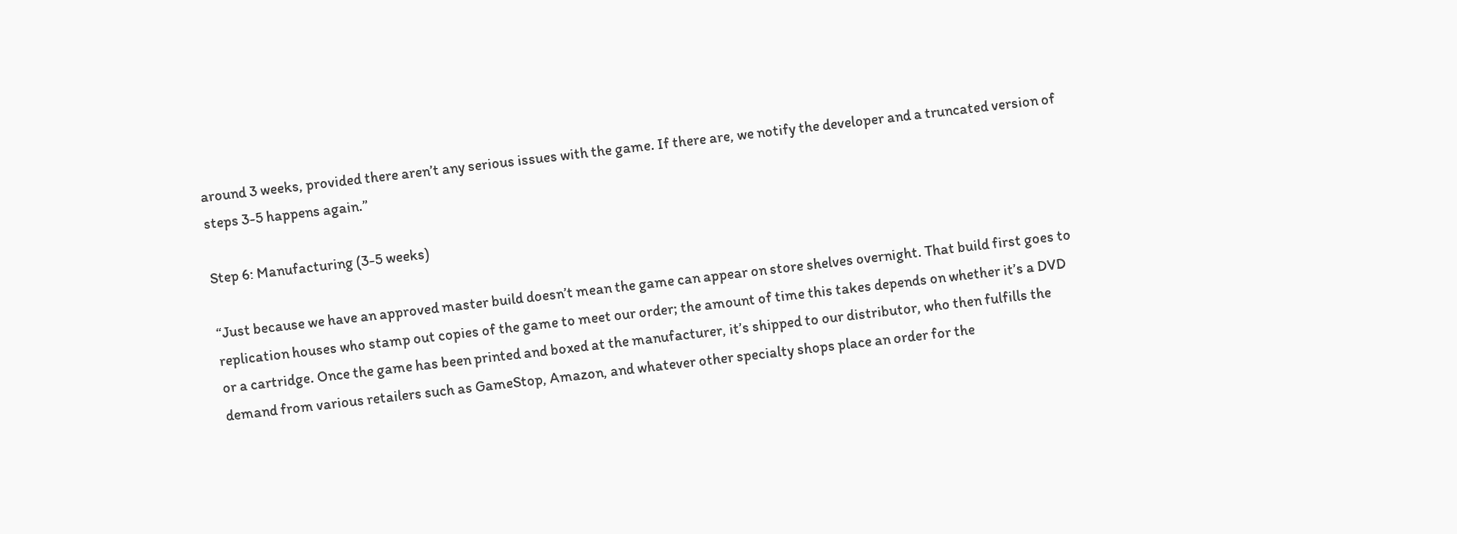around 3 weeks, provided there aren’t any serious issues with the game. If there are, we notify the developer and a truncated version of steps 3-5 happens again.”

Step 6: Manufacturing (3-5 weeks)

“Just because we have an approved master build doesn’t mean the game can appear on store shelves overnight. That build first goes to replication houses who stamp out copies of the game to meet our order; the amount of time this takes depends on whether it’s a DVD or a cartridge. Once the game has been printed and boxed at the manufacturer, it’s shipped to our distributor, who then fulfills the demand from various retailers such as GameStop, Amazon, and whatever other specialty shops place an order for the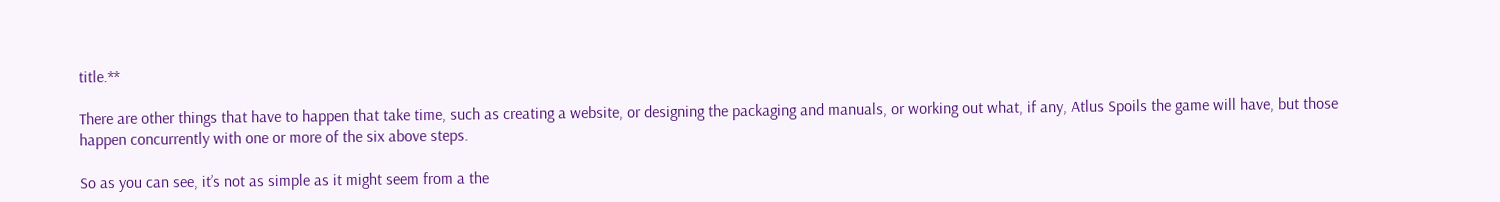title.**

There are other things that have to happen that take time, such as creating a website, or designing the packaging and manuals, or working out what, if any, Atlus Spoils the game will have, but those happen concurrently with one or more of the six above steps.

So as you can see, it’s not as simple as it might seem from a the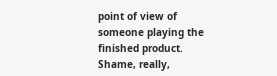point of view of someone playing the finished product. Shame, really,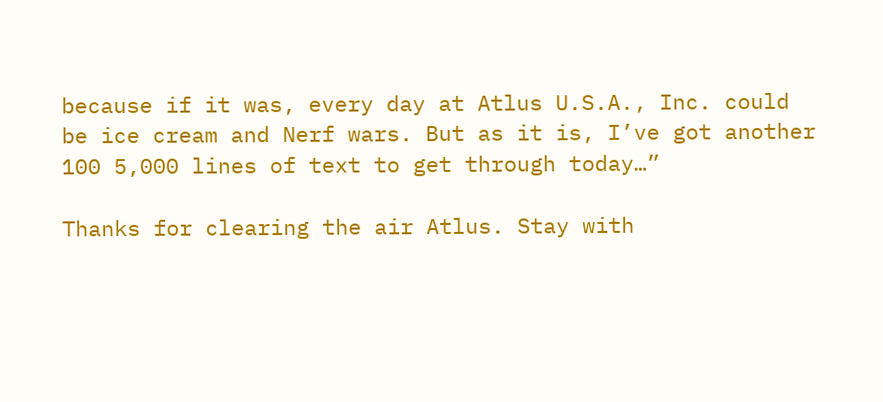because if it was, every day at Atlus U.S.A., Inc. could be ice cream and Nerf wars. But as it is, I’ve got another 100 5,000 lines of text to get through today…”

Thanks for clearing the air Atlus. Stay with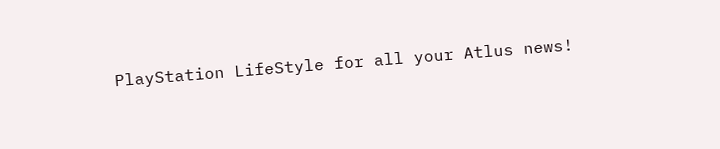PlayStation LifeStyle for all your Atlus news!